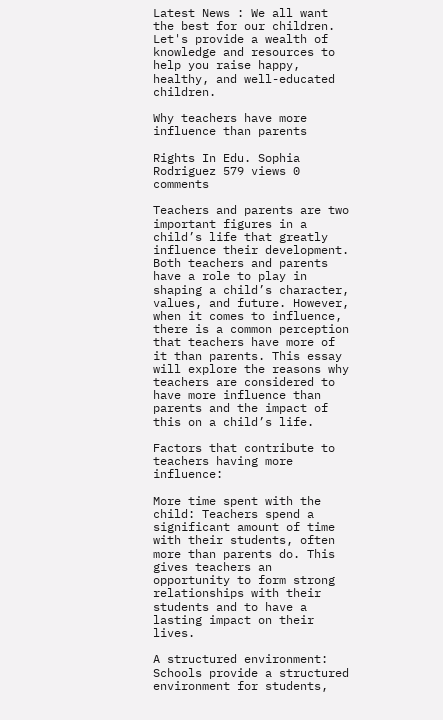Latest News : We all want the best for our children. Let's provide a wealth of knowledge and resources to help you raise happy, healthy, and well-educated children.

Why teachers have more influence than parents

Rights In Edu. Sophia Rodriguez 579 views 0 comments

Teachers and parents are two important figures in a child’s life that greatly influence their development. Both teachers and parents have a role to play in shaping a child’s character, values, and future. However, when it comes to influence, there is a common perception that teachers have more of it than parents. This essay will explore the reasons why teachers are considered to have more influence than parents and the impact of this on a child’s life.

Factors that contribute to teachers having more influence:

More time spent with the child: Teachers spend a significant amount of time with their students, often more than parents do. This gives teachers an opportunity to form strong relationships with their students and to have a lasting impact on their lives.

A structured environment: Schools provide a structured environment for students,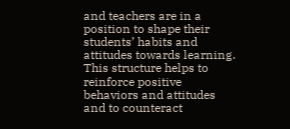and teachers are in a position to shape their students’ habits and attitudes towards learning. This structure helps to reinforce positive behaviors and attitudes and to counteract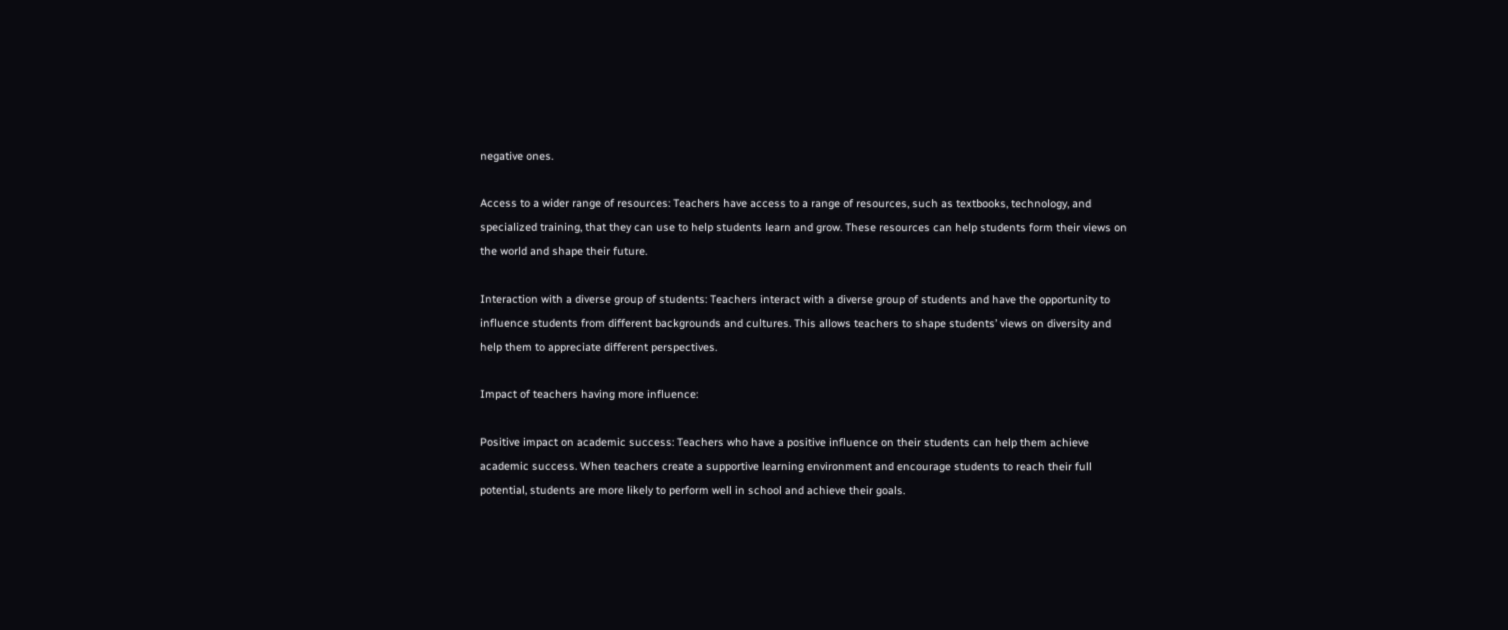negative ones.

Access to a wider range of resources: Teachers have access to a range of resources, such as textbooks, technology, and specialized training, that they can use to help students learn and grow. These resources can help students form their views on the world and shape their future.

Interaction with a diverse group of students: Teachers interact with a diverse group of students and have the opportunity to influence students from different backgrounds and cultures. This allows teachers to shape students’ views on diversity and help them to appreciate different perspectives.

Impact of teachers having more influence:

Positive impact on academic success: Teachers who have a positive influence on their students can help them achieve academic success. When teachers create a supportive learning environment and encourage students to reach their full potential, students are more likely to perform well in school and achieve their goals.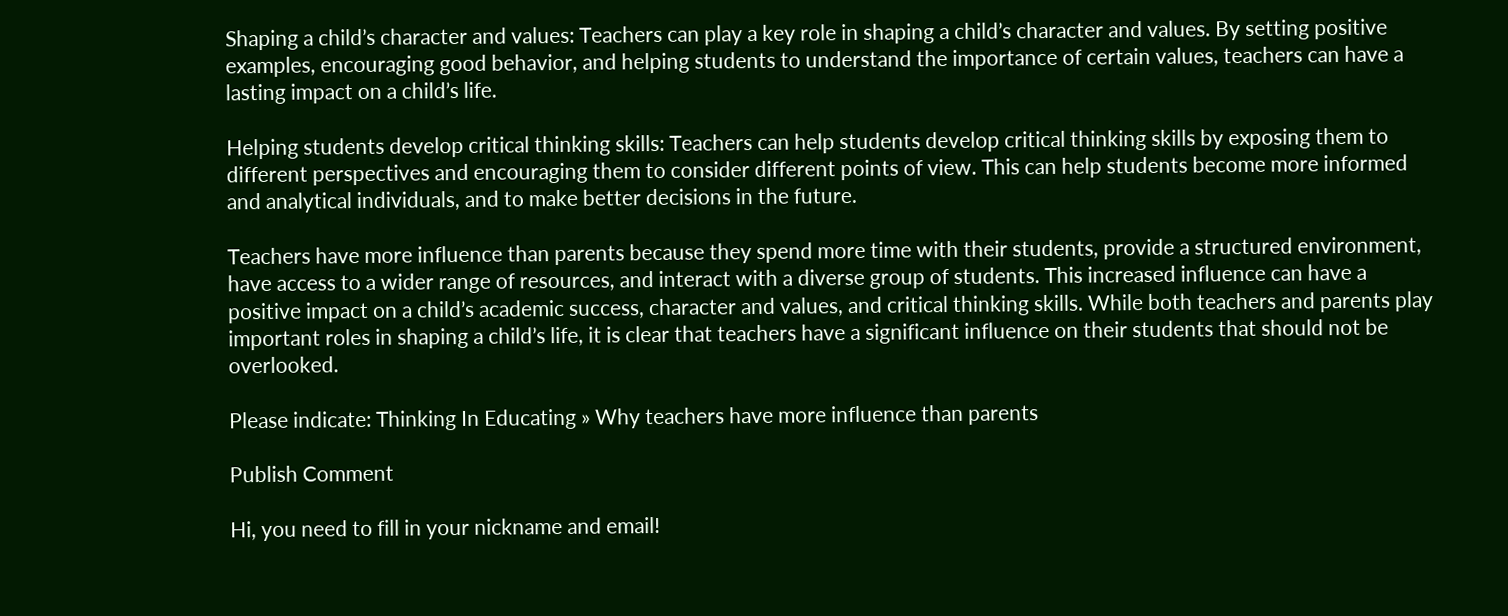Shaping a child’s character and values: Teachers can play a key role in shaping a child’s character and values. By setting positive examples, encouraging good behavior, and helping students to understand the importance of certain values, teachers can have a lasting impact on a child’s life.

Helping students develop critical thinking skills: Teachers can help students develop critical thinking skills by exposing them to different perspectives and encouraging them to consider different points of view. This can help students become more informed and analytical individuals, and to make better decisions in the future.

Teachers have more influence than parents because they spend more time with their students, provide a structured environment, have access to a wider range of resources, and interact with a diverse group of students. This increased influence can have a positive impact on a child’s academic success, character and values, and critical thinking skills. While both teachers and parents play important roles in shaping a child’s life, it is clear that teachers have a significant influence on their students that should not be overlooked.

Please indicate: Thinking In Educating » Why teachers have more influence than parents

Publish Comment

Hi, you need to fill in your nickname and email!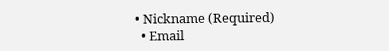• Nickname (Required)
  • Email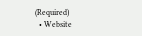(Required)
  • Website